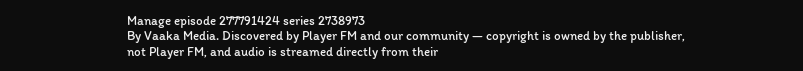Manage episode 277791424 series 2738973
By Vaaka Media. Discovered by Player FM and our community — copyright is owned by the publisher, not Player FM, and audio is streamed directly from their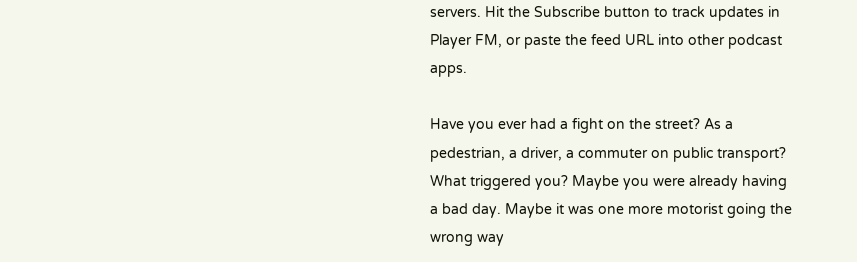servers. Hit the Subscribe button to track updates in Player FM, or paste the feed URL into other podcast apps.

Have you ever had a fight on the street? As a pedestrian, a driver, a commuter on public transport? What triggered you? Maybe you were already having a bad day. Maybe it was one more motorist going the wrong way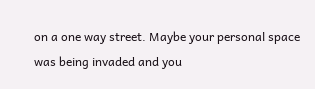on a one way street. Maybe your personal space was being invaded and you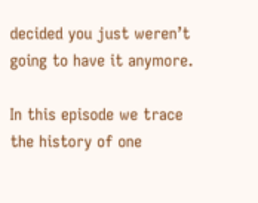decided you just weren’t going to have it anymore.

In this episode we trace the history of one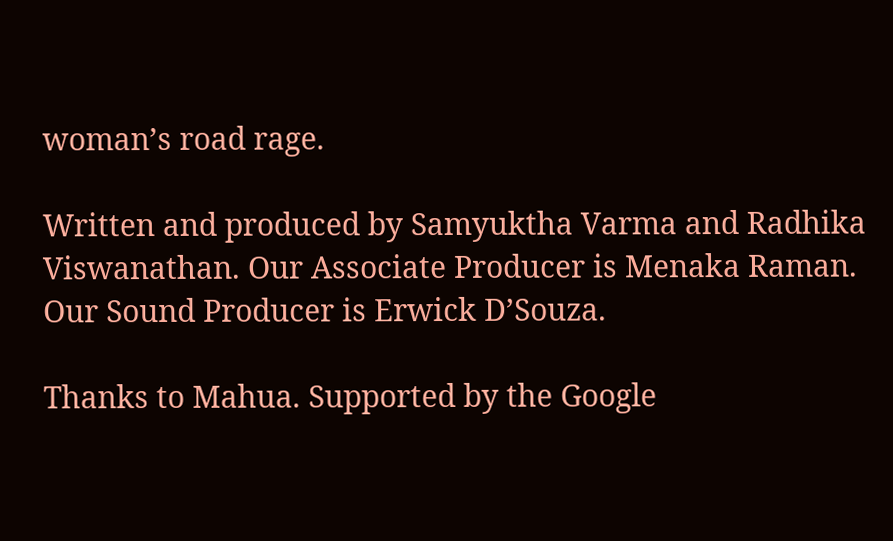woman’s road rage.

Written and produced by Samyuktha Varma and Radhika Viswanathan. Our Associate Producer is Menaka Raman. Our Sound Producer is Erwick D’Souza.

Thanks to Mahua. Supported by the Google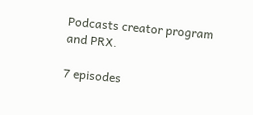Podcasts creator program and PRX.

7 episodes